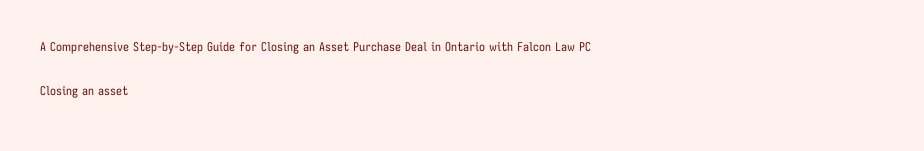A Comprehensive Step-by-Step Guide for Closing an Asset Purchase Deal in Ontario with Falcon Law PC

Closing an asset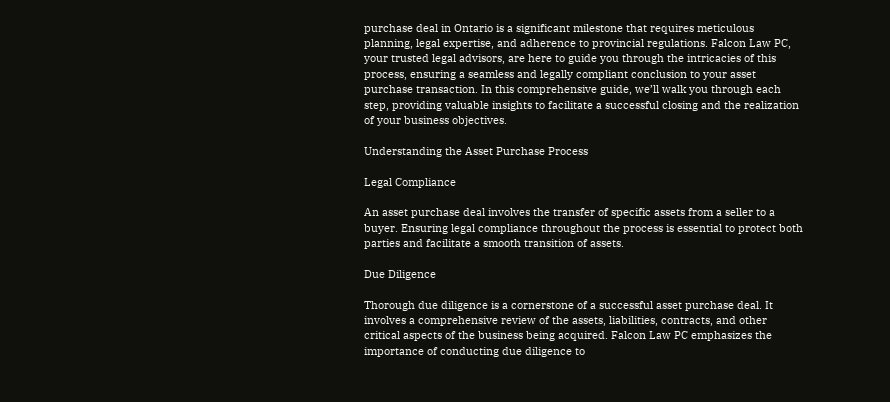purchase deal in Ontario is a significant milestone that requires meticulous planning, legal expertise, and adherence to provincial regulations. Falcon Law PC, your trusted legal advisors, are here to guide you through the intricacies of this process, ensuring a seamless and legally compliant conclusion to your asset purchase transaction. In this comprehensive guide, we’ll walk you through each step, providing valuable insights to facilitate a successful closing and the realization of your business objectives.

Understanding the Asset Purchase Process

Legal Compliance

An asset purchase deal involves the transfer of specific assets from a seller to a buyer. Ensuring legal compliance throughout the process is essential to protect both parties and facilitate a smooth transition of assets.

Due Diligence

Thorough due diligence is a cornerstone of a successful asset purchase deal. It involves a comprehensive review of the assets, liabilities, contracts, and other critical aspects of the business being acquired. Falcon Law PC emphasizes the importance of conducting due diligence to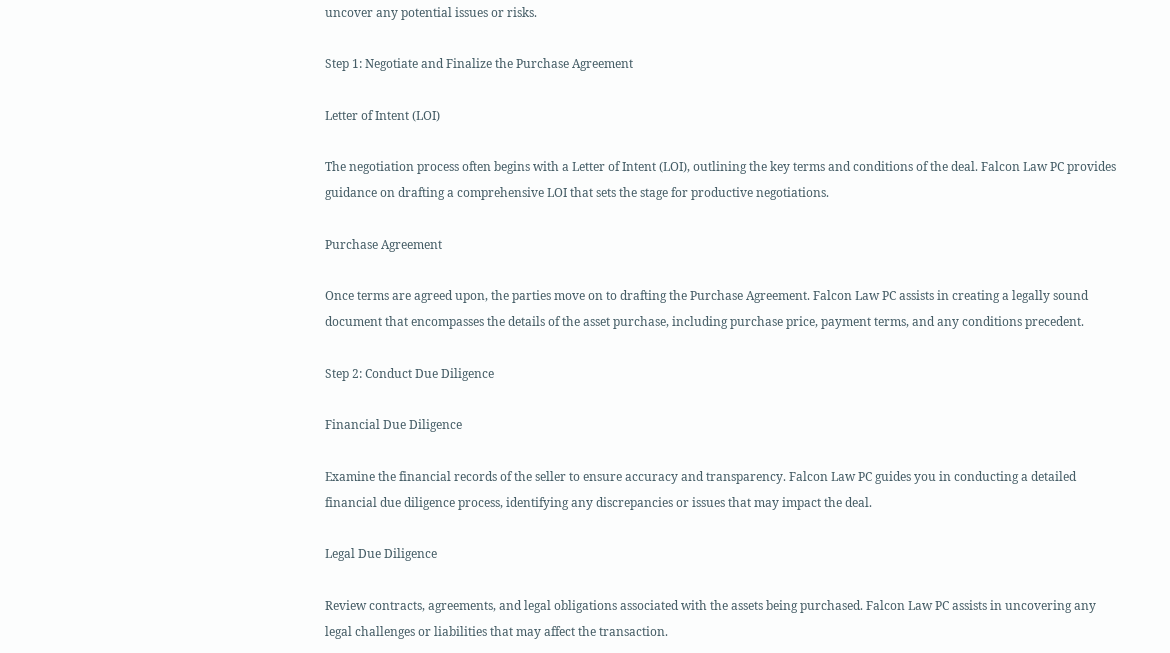uncover any potential issues or risks.

Step 1: Negotiate and Finalize the Purchase Agreement

Letter of Intent (LOI)

The negotiation process often begins with a Letter of Intent (LOI), outlining the key terms and conditions of the deal. Falcon Law PC provides guidance on drafting a comprehensive LOI that sets the stage for productive negotiations.

Purchase Agreement

Once terms are agreed upon, the parties move on to drafting the Purchase Agreement. Falcon Law PC assists in creating a legally sound document that encompasses the details of the asset purchase, including purchase price, payment terms, and any conditions precedent.

Step 2: Conduct Due Diligence

Financial Due Diligence

Examine the financial records of the seller to ensure accuracy and transparency. Falcon Law PC guides you in conducting a detailed financial due diligence process, identifying any discrepancies or issues that may impact the deal.

Legal Due Diligence

Review contracts, agreements, and legal obligations associated with the assets being purchased. Falcon Law PC assists in uncovering any legal challenges or liabilities that may affect the transaction.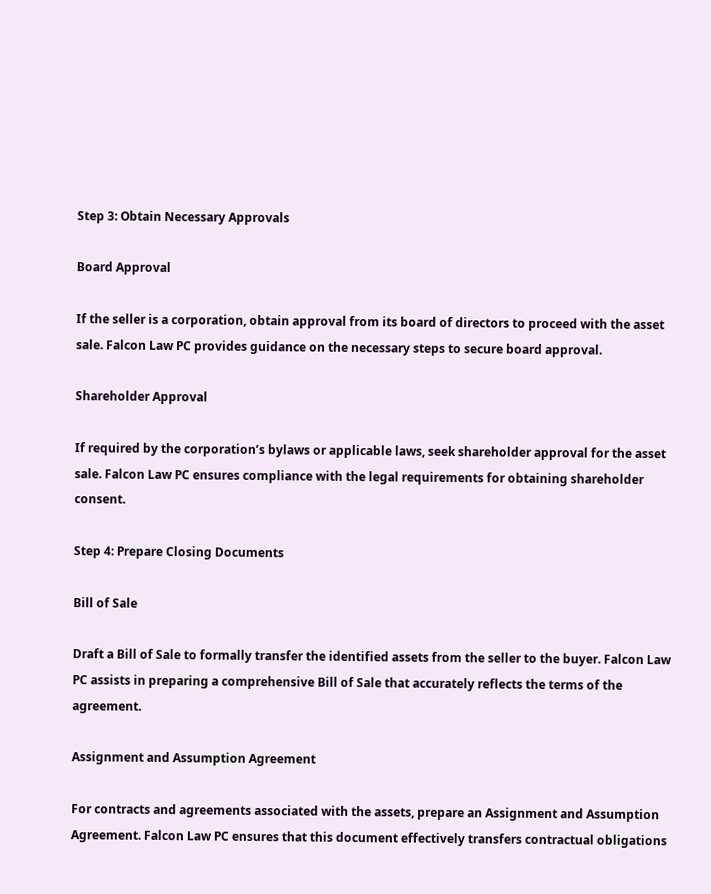Step 3: Obtain Necessary Approvals

Board Approval

If the seller is a corporation, obtain approval from its board of directors to proceed with the asset sale. Falcon Law PC provides guidance on the necessary steps to secure board approval.

Shareholder Approval

If required by the corporation’s bylaws or applicable laws, seek shareholder approval for the asset sale. Falcon Law PC ensures compliance with the legal requirements for obtaining shareholder consent.

Step 4: Prepare Closing Documents

Bill of Sale

Draft a Bill of Sale to formally transfer the identified assets from the seller to the buyer. Falcon Law PC assists in preparing a comprehensive Bill of Sale that accurately reflects the terms of the agreement.

Assignment and Assumption Agreement

For contracts and agreements associated with the assets, prepare an Assignment and Assumption Agreement. Falcon Law PC ensures that this document effectively transfers contractual obligations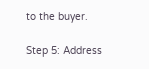to the buyer.

Step 5: Address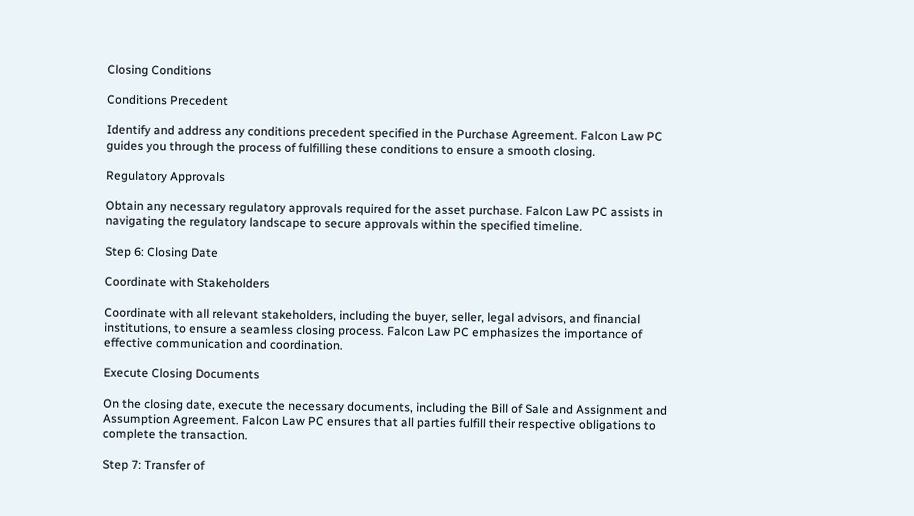Closing Conditions

Conditions Precedent

Identify and address any conditions precedent specified in the Purchase Agreement. Falcon Law PC guides you through the process of fulfilling these conditions to ensure a smooth closing.

Regulatory Approvals

Obtain any necessary regulatory approvals required for the asset purchase. Falcon Law PC assists in navigating the regulatory landscape to secure approvals within the specified timeline.

Step 6: Closing Date

Coordinate with Stakeholders

Coordinate with all relevant stakeholders, including the buyer, seller, legal advisors, and financial institutions, to ensure a seamless closing process. Falcon Law PC emphasizes the importance of effective communication and coordination.

Execute Closing Documents

On the closing date, execute the necessary documents, including the Bill of Sale and Assignment and Assumption Agreement. Falcon Law PC ensures that all parties fulfill their respective obligations to complete the transaction.

Step 7: Transfer of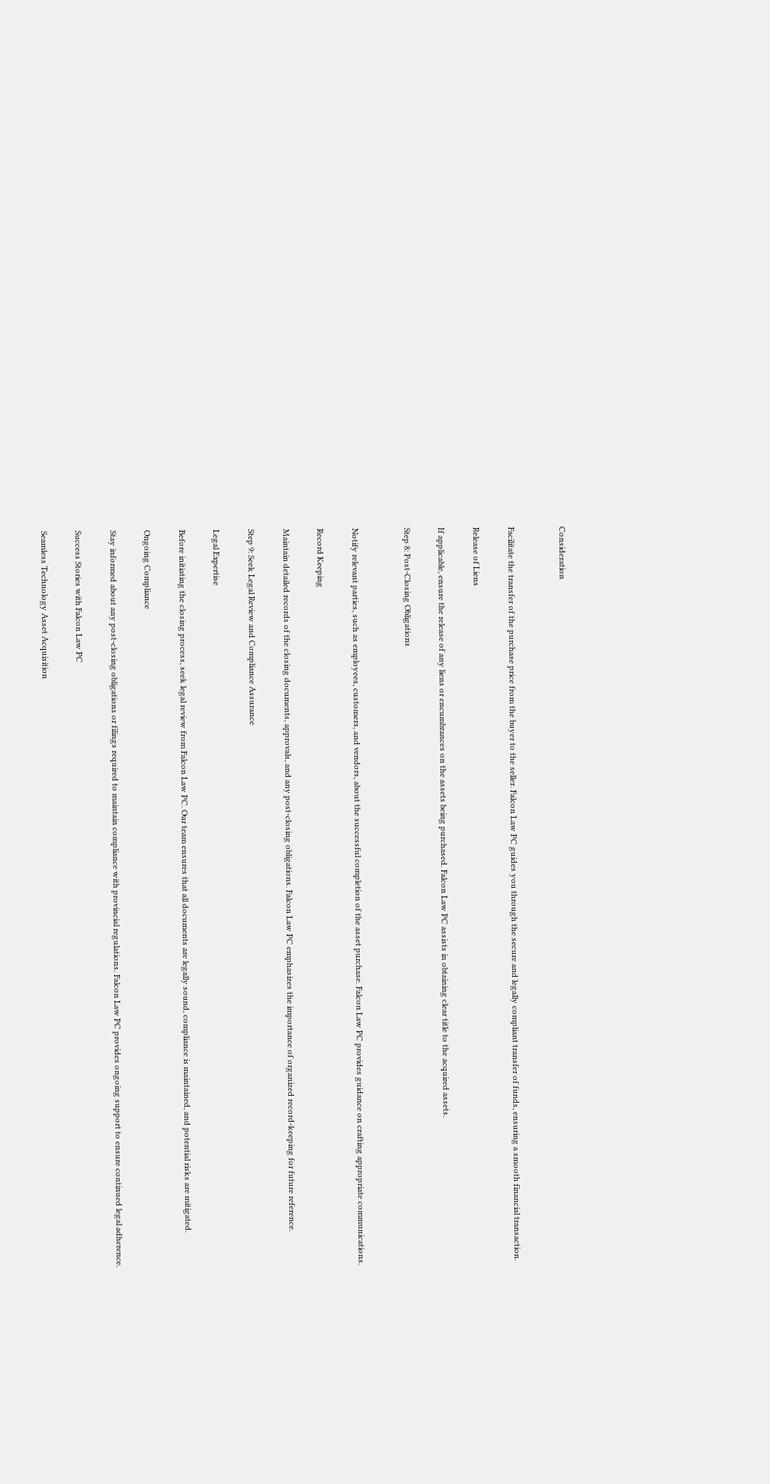Consideration


Facilitate the transfer of the purchase price from the buyer to the seller. Falcon Law PC guides you through the secure and legally compliant transfer of funds, ensuring a smooth financial transaction.

Release of Liens

If applicable, ensure the release of any liens or encumbrances on the assets being purchased. Falcon Law PC assists in obtaining clear title to the acquired assets.

Step 8: Post-Closing Obligations


Notify relevant parties, such as employees, customers, and vendors, about the successful completion of the asset purchase. Falcon Law PC provides guidance on crafting appropriate communications.

Record Keeping

Maintain detailed records of the closing documents, approvals, and any post-closing obligations. Falcon Law PC emphasizes the importance of organized record-keeping for future reference.

Step 9: Seek Legal Review and Compliance Assurance

Legal Expertise

Before initiating the closing process, seek legal review from Falcon Law PC. Our team ensures that all documents are legally sound, compliance is maintained, and potential risks are mitigated.

Ongoing Compliance

Stay informed about any post-closing obligations or filings required to maintain compliance with provincial regulations. Falcon Law PC provides ongoing support to ensure continued legal adherence.

Success Stories with Falcon Law PC

Seamless Technology Asset Acquisition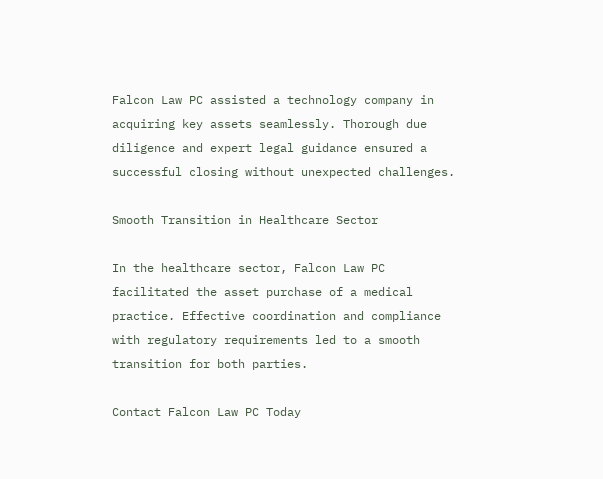Falcon Law PC assisted a technology company in acquiring key assets seamlessly. Thorough due diligence and expert legal guidance ensured a successful closing without unexpected challenges.

Smooth Transition in Healthcare Sector

In the healthcare sector, Falcon Law PC facilitated the asset purchase of a medical practice. Effective coordination and compliance with regulatory requirements led to a smooth transition for both parties.

Contact Falcon Law PC Today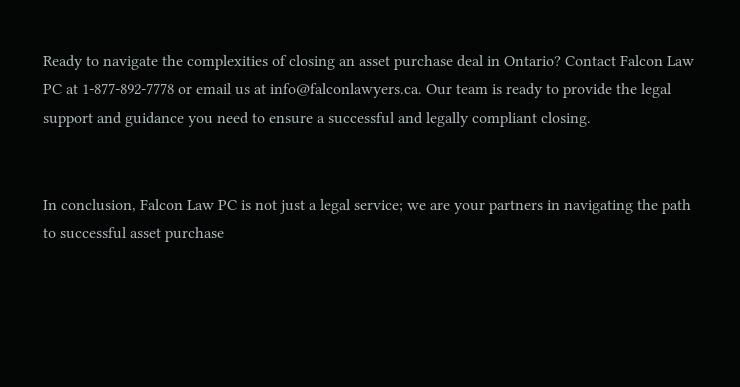Ready to navigate the complexities of closing an asset purchase deal in Ontario? Contact Falcon Law PC at 1-877-892-7778 or email us at info@falconlawyers.ca. Our team is ready to provide the legal support and guidance you need to ensure a successful and legally compliant closing.


In conclusion, Falcon Law PC is not just a legal service; we are your partners in navigating the path to successful asset purchase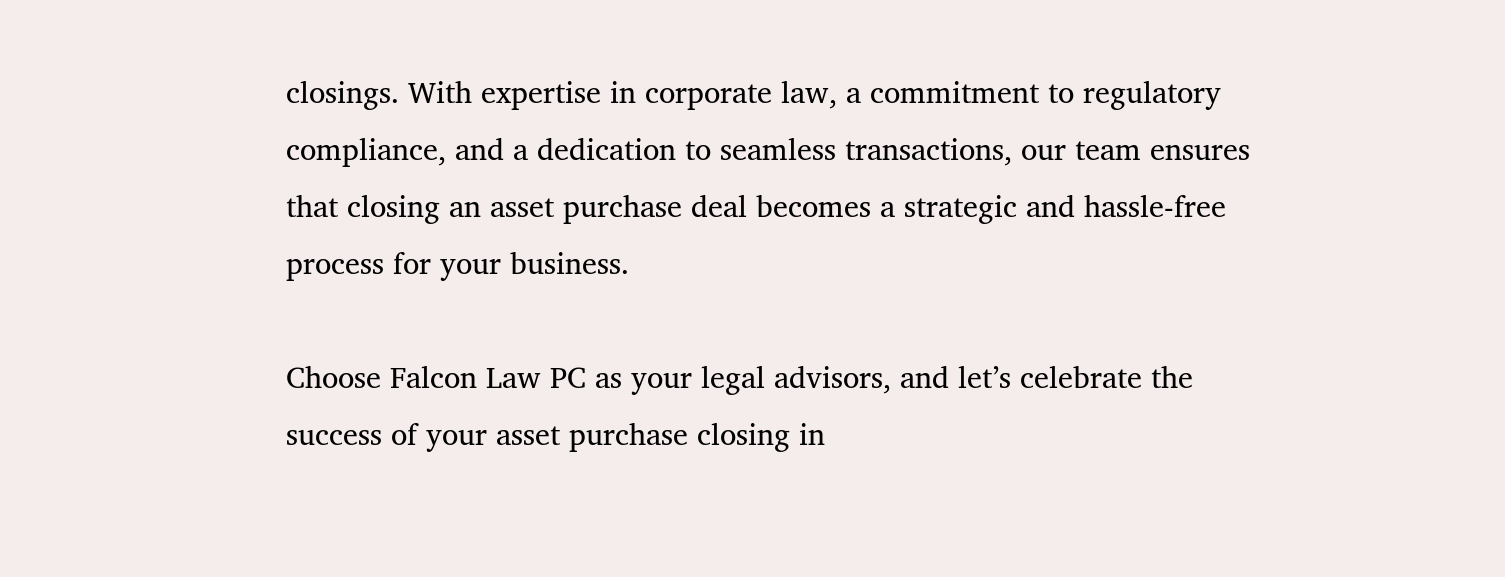closings. With expertise in corporate law, a commitment to regulatory compliance, and a dedication to seamless transactions, our team ensures that closing an asset purchase deal becomes a strategic and hassle-free process for your business.

Choose Falcon Law PC as your legal advisors, and let’s celebrate the success of your asset purchase closing in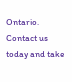Ontario. Contact us today and take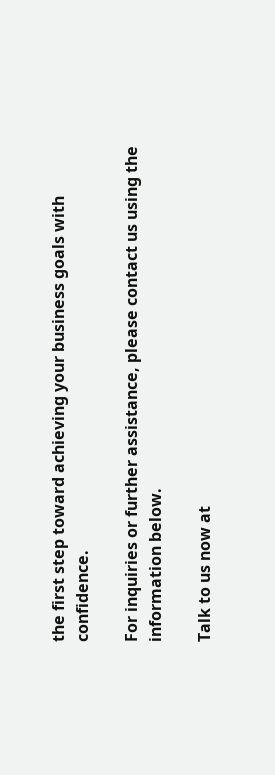the first step toward achieving your business goals with confidence.

For inquiries or further assistance, please contact us using the information below.

Talk to us now at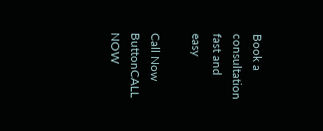Book a consultation fast and easy

Call Now ButtonCALL NOW